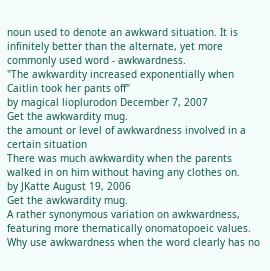noun used to denote an awkward situation. It is infinitely better than the alternate, yet more commonly used word - awkwardness.
"The awkwardity increased exponentially when Caitlin took her pants off"
by magical lioplurodon December 7, 2007
Get the awkwardity mug.
the amount or level of awkwardness involved in a certain situation
There was much awkwardity when the parents walked in on him without having any clothes on.
by JKatte August 19, 2006
Get the awkwardity mug.
A rather synonymous variation on awkwardness, featuring more thematically onomatopoeic values.
Why use awkwardness when the word clearly has no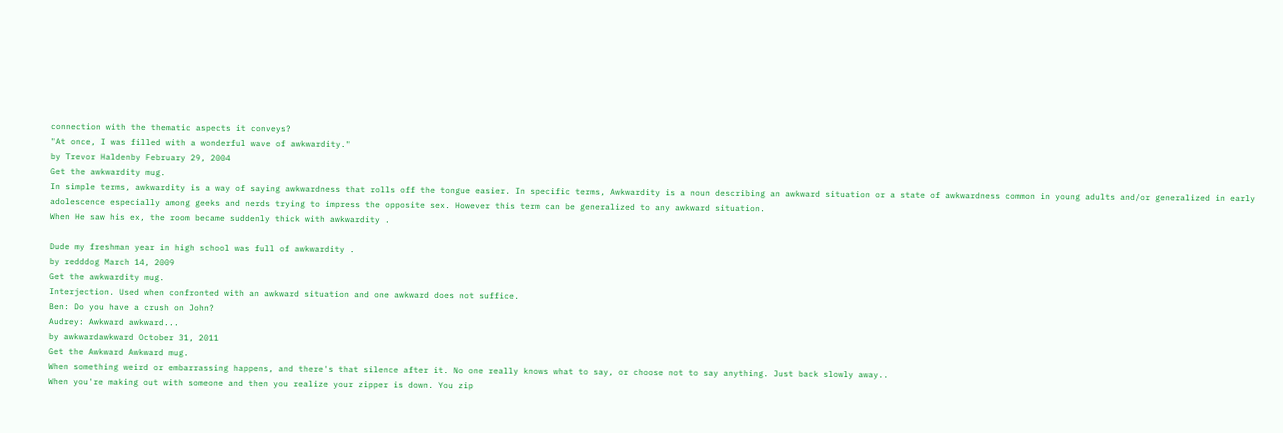connection with the thematic aspects it conveys?
"At once, I was filled with a wonderful wave of awkwardity."
by Trevor Haldenby February 29, 2004
Get the awkwardity mug.
In simple terms, awkwardity is a way of saying awkwardness that rolls off the tongue easier. In specific terms, Awkwardity is a noun describing an awkward situation or a state of awkwardness common in young adults and/or generalized in early adolescence especially among geeks and nerds trying to impress the opposite sex. However this term can be generalized to any awkward situation.
When He saw his ex, the room became suddenly thick with awkwardity .

Dude my freshman year in high school was full of awkwardity .
by redddog March 14, 2009
Get the awkwardity mug.
Interjection. Used when confronted with an awkward situation and one awkward does not suffice.
Ben: Do you have a crush on John?
Audrey: Awkward awkward...
by awkwardawkward October 31, 2011
Get the Awkward Awkward mug.
When something weird or embarrassing happens, and there's that silence after it. No one really knows what to say, or choose not to say anything. Just back slowly away..
When you're making out with someone and then you realize your zipper is down. You zip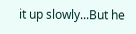it up slowly...But he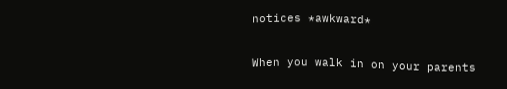notices *awkward*

When you walk in on your parents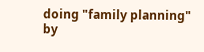doing "family planning"
by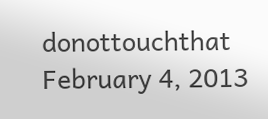donottouchthat February 4, 2013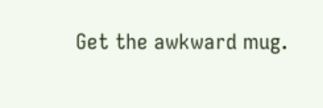Get the awkward mug.